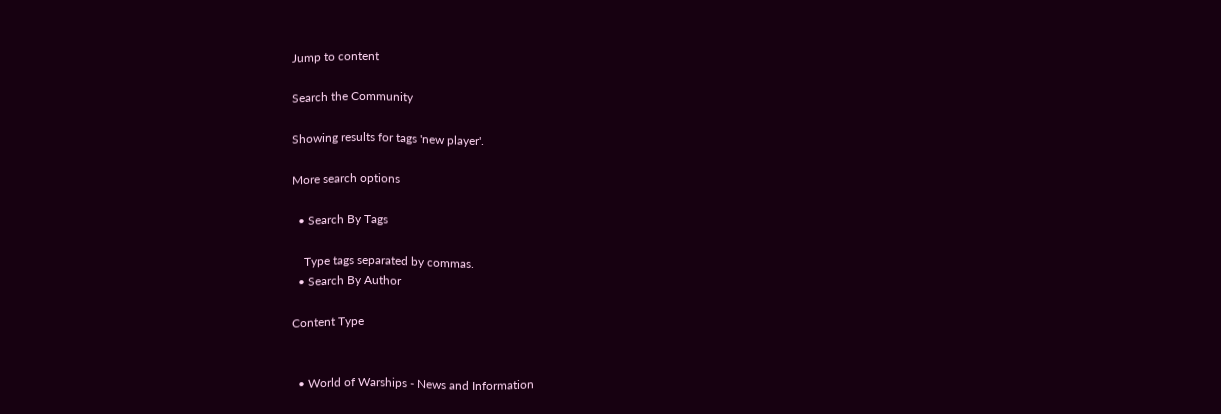Jump to content

Search the Community

Showing results for tags 'new player'.

More search options

  • Search By Tags

    Type tags separated by commas.
  • Search By Author

Content Type


  • World of Warships - News and Information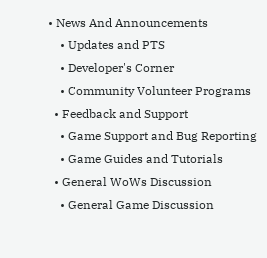• News And Announcements
    • Updates and PTS
    • Developer's Corner
    • Community Volunteer Programs
  • Feedback and Support
    • Game Support and Bug Reporting
    • Game Guides and Tutorials
  • General WoWs Discussion
    • General Game Discussion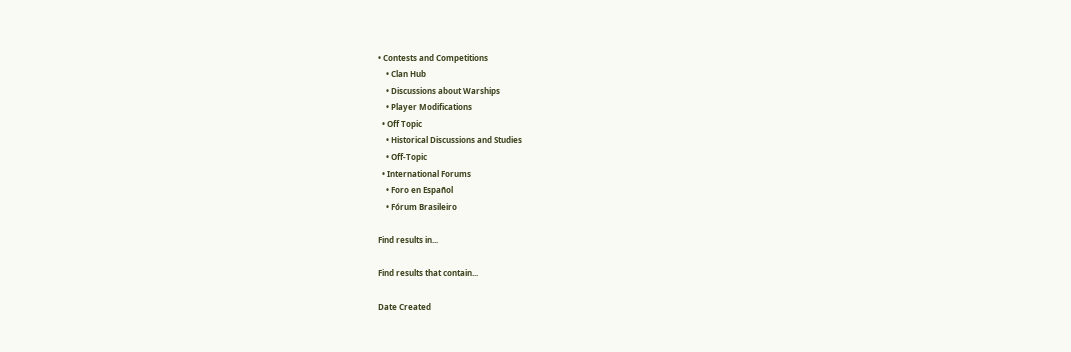• Contests and Competitions
    • Clan Hub
    • Discussions about Warships
    • Player Modifications
  • Off Topic
    • Historical Discussions and Studies
    • Off-Topic
  • International Forums
    • Foro en Español
    • Fórum Brasileiro

Find results in...

Find results that contain...

Date Created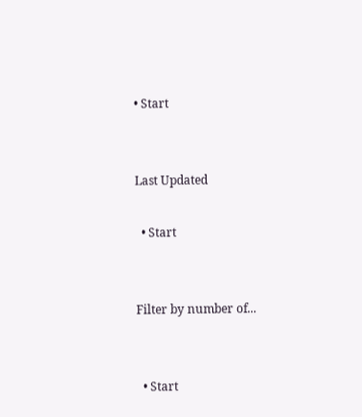• Start


Last Updated

  • Start


Filter by number of...


  • Start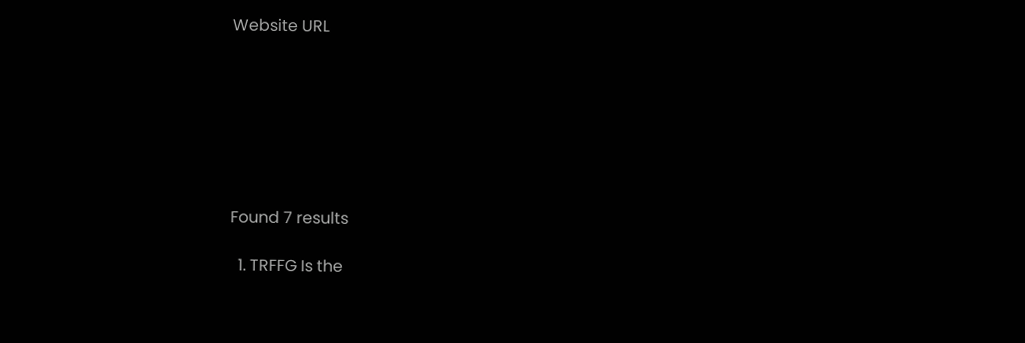Website URL







Found 7 results

  1. TRFFG Is the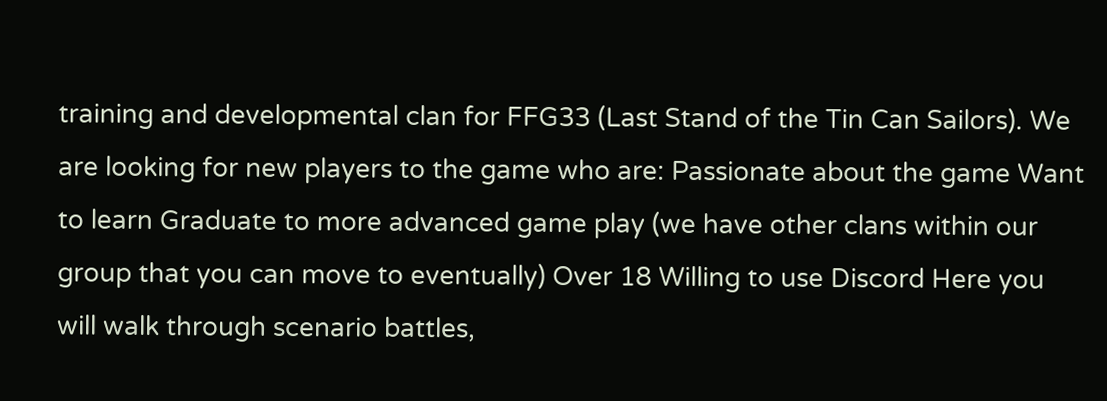training and developmental clan for FFG33 (Last Stand of the Tin Can Sailors). We are looking for new players to the game who are: Passionate about the game Want to learn Graduate to more advanced game play (we have other clans within our group that you can move to eventually) Over 18 Willing to use Discord Here you will walk through scenario battles,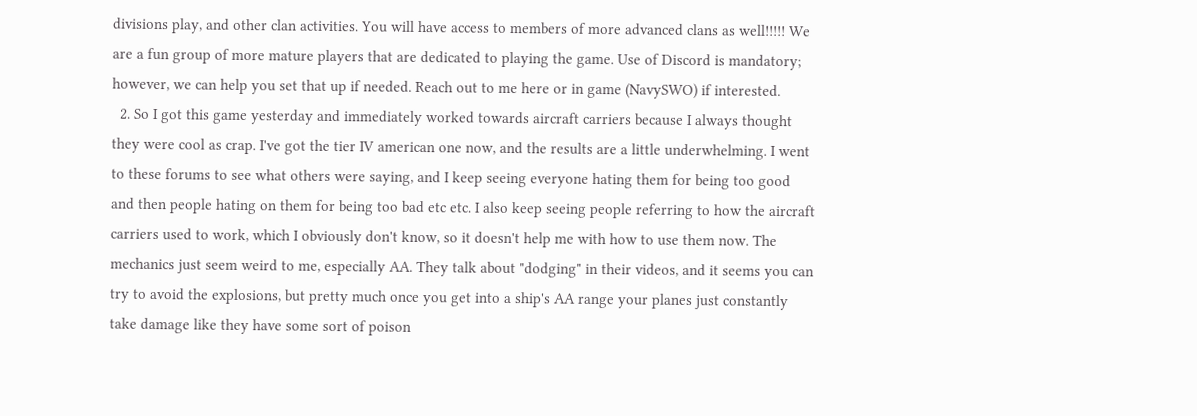divisions play, and other clan activities. You will have access to members of more advanced clans as well!!!!! We are a fun group of more mature players that are dedicated to playing the game. Use of Discord is mandatory; however, we can help you set that up if needed. Reach out to me here or in game (NavySWO) if interested.
  2. So I got this game yesterday and immediately worked towards aircraft carriers because I always thought they were cool as crap. I've got the tier IV american one now, and the results are a little underwhelming. I went to these forums to see what others were saying, and I keep seeing everyone hating them for being too good and then people hating on them for being too bad etc etc. I also keep seeing people referring to how the aircraft carriers used to work, which I obviously don't know, so it doesn't help me with how to use them now. The mechanics just seem weird to me, especially AA. They talk about "dodging" in their videos, and it seems you can try to avoid the explosions, but pretty much once you get into a ship's AA range your planes just constantly take damage like they have some sort of poison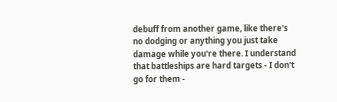debuff from another game, like there's no dodging or anything you just take damage while you're there. I understand that battleships are hard targets - I don't go for them -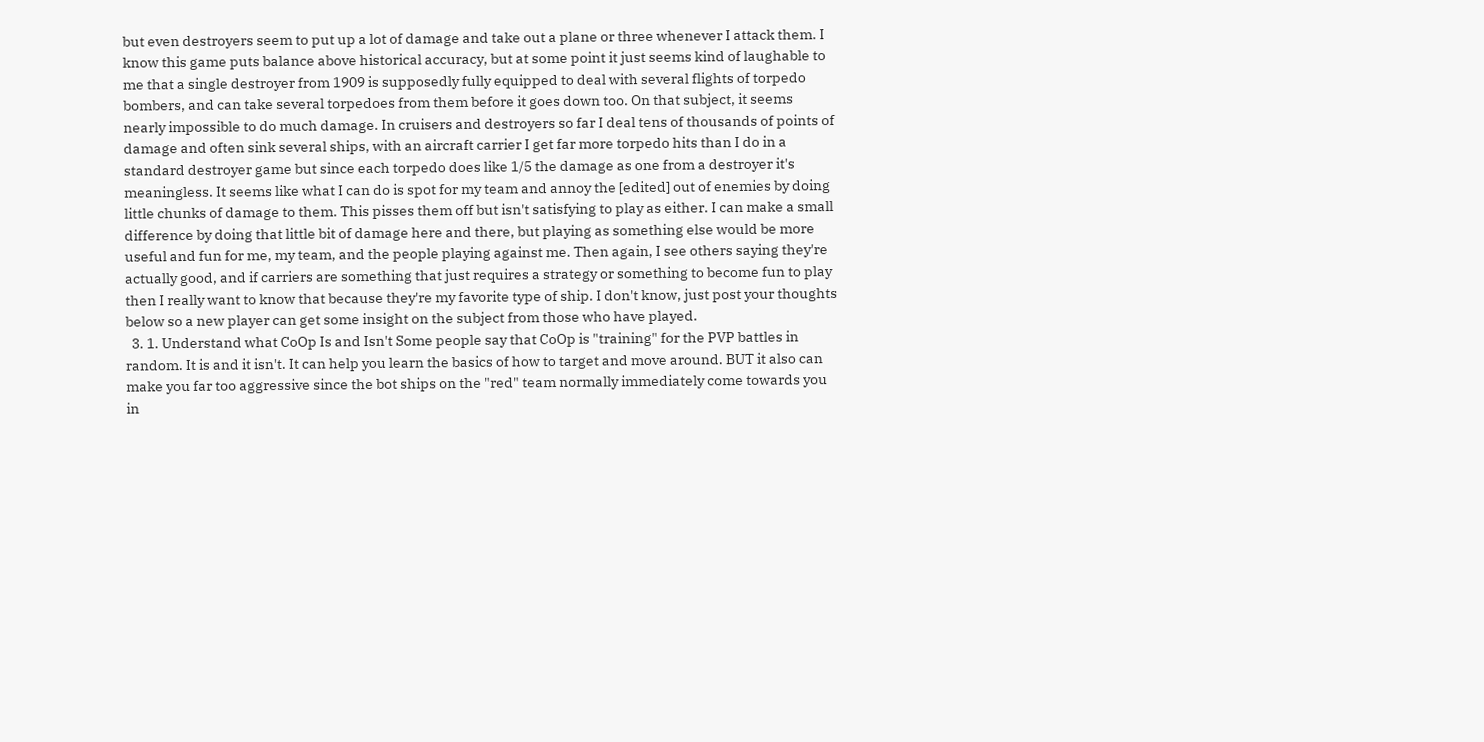but even destroyers seem to put up a lot of damage and take out a plane or three whenever I attack them. I know this game puts balance above historical accuracy, but at some point it just seems kind of laughable to me that a single destroyer from 1909 is supposedly fully equipped to deal with several flights of torpedo bombers, and can take several torpedoes from them before it goes down too. On that subject, it seems nearly impossible to do much damage. In cruisers and destroyers so far I deal tens of thousands of points of damage and often sink several ships, with an aircraft carrier I get far more torpedo hits than I do in a standard destroyer game but since each torpedo does like 1/5 the damage as one from a destroyer it's meaningless. It seems like what I can do is spot for my team and annoy the [edited] out of enemies by doing little chunks of damage to them. This pisses them off but isn't satisfying to play as either. I can make a small difference by doing that little bit of damage here and there, but playing as something else would be more useful and fun for me, my team, and the people playing against me. Then again, I see others saying they're actually good, and if carriers are something that just requires a strategy or something to become fun to play then I really want to know that because they're my favorite type of ship. I don't know, just post your thoughts below so a new player can get some insight on the subject from those who have played.
  3. 1. Understand what CoOp Is and Isn't Some people say that CoOp is "training" for the PVP battles in random. It is and it isn't. It can help you learn the basics of how to target and move around. BUT it also can make you far too aggressive since the bot ships on the "red" team normally immediately come towards you in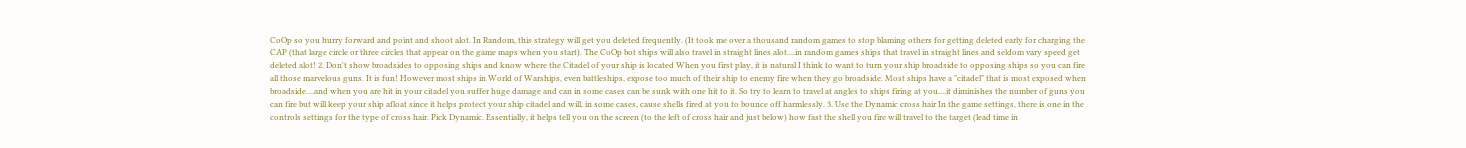CoOp so you hurry forward and point and shoot alot. In Random, this strategy will get you deleted frequently. (It took me over a thousand random games to stop blaming others for getting deleted early for charging the CAP (that large circle or three circles that appear on the game maps when you start). The CoOp bot ships will also travel in straight lines alot....in random games ships that travel in straight lines and seldom vary speed get deleted alot! 2. Don't show broadsides to opposing ships and know where the Citadel of your ship is located When you first play, it is natural I think to want to turn your ship broadside to opposing ships so you can fire all those marvelous guns. It is fun! However most ships in World of Warships, even battleships, expose too much of their ship to enemy fire when they go broadside. Most ships have a "citadel" that is most exposed when broadside....and when you are hit in your citadel you suffer huge damage and can in some cases can be sunk with one hit to it. So try to learn to travel at angles to ships firing at you....it diminishes the number of guns you can fire but will keep your ship afloat since it helps protect your ship citadel and will, in some cases, cause shells fired at you to bounce off harmlessly. 3. Use the Dynamic cross hair In the game settings, there is one in the controls settings for the type of cross hair. Pick Dynamic. Essentially, it helps tell you on the screen (to the left of cross hair and just below) how fast the shell you fire will travel to the target (lead time in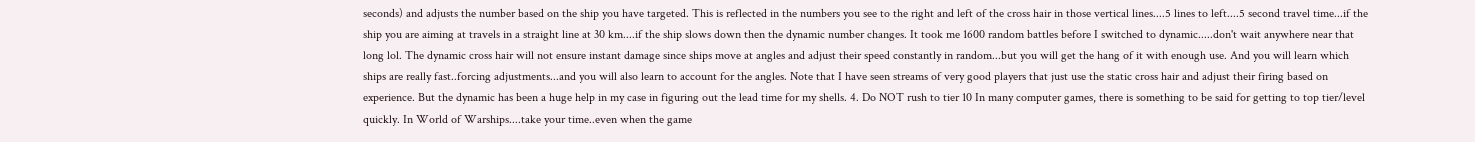seconds) and adjusts the number based on the ship you have targeted. This is reflected in the numbers you see to the right and left of the cross hair in those vertical lines....5 lines to left....5 second travel time...if the ship you are aiming at travels in a straight line at 30 km....if the ship slows down then the dynamic number changes. It took me 1600 random battles before I switched to dynamic.....don't wait anywhere near that long lol. The dynamic cross hair will not ensure instant damage since ships move at angles and adjust their speed constantly in random...but you will get the hang of it with enough use. And you will learn which ships are really fast..forcing adjustments...and you will also learn to account for the angles. Note that I have seen streams of very good players that just use the static cross hair and adjust their firing based on experience. But the dynamic has been a huge help in my case in figuring out the lead time for my shells. 4. Do NOT rush to tier 10 In many computer games, there is something to be said for getting to top tier/level quickly. In World of Warships....take your time..even when the game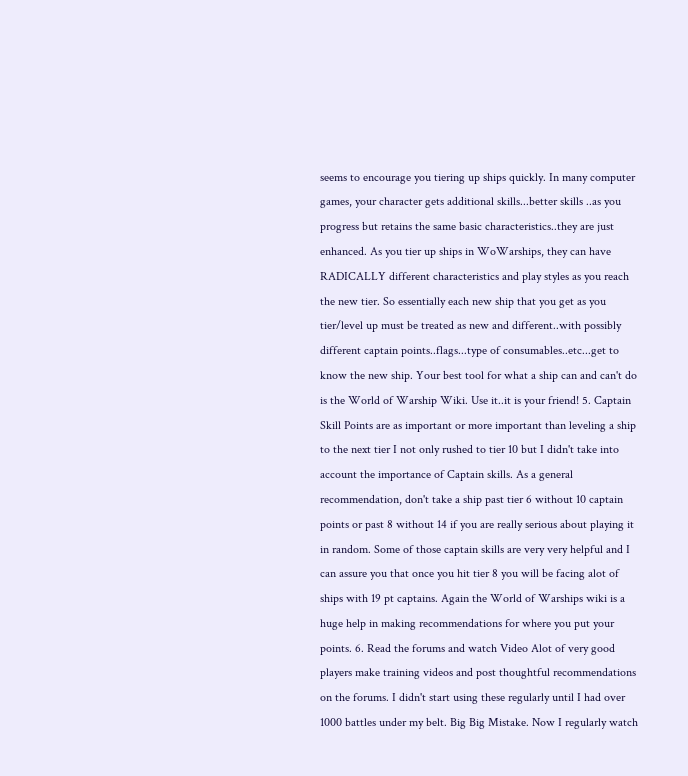seems to encourage you tiering up ships quickly. In many computer games, your character gets additional skills...better skills ..as you progress but retains the same basic characteristics..they are just enhanced. As you tier up ships in WoWarships, they can have RADICALLY different characteristics and play styles as you reach the new tier. So essentially each new ship that you get as you tier/level up must be treated as new and different..with possibly different captain points..flags...type of consumables..etc...get to know the new ship. Your best tool for what a ship can and can't do is the World of Warship Wiki. Use it..it is your friend! 5. Captain Skill Points are as important or more important than leveling a ship to the next tier I not only rushed to tier 10 but I didn't take into account the importance of Captain skills. As a general recommendation, don't take a ship past tier 6 without 10 captain points or past 8 without 14 if you are really serious about playing it in random. Some of those captain skills are very very helpful and I can assure you that once you hit tier 8 you will be facing alot of ships with 19 pt captains. Again the World of Warships wiki is a huge help in making recommendations for where you put your points. 6. Read the forums and watch Video Alot of very good players make training videos and post thoughtful recommendations on the forums. I didn't start using these regularly until I had over 1000 battles under my belt. Big Big Mistake. Now I regularly watch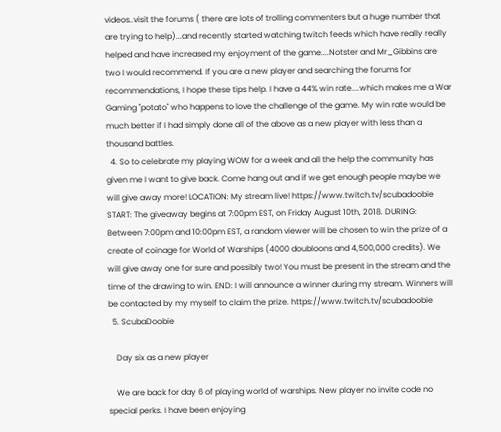videos..visit the forums ( there are lots of trolling commenters but a huge number that are trying to help)...and recently started watching twitch feeds which have really really helped and have increased my enjoyment of the game....Notster and Mr_Gibbins are two I would recommend. If you are a new player and searching the forums for recommendations, I hope these tips help. I have a 44% win rate....which makes me a War Gaming "potato" who happens to love the challenge of the game. My win rate would be much better if I had simply done all of the above as a new player with less than a thousand battles.
  4. So to celebrate my playing WOW for a week and all the help the community has given me I want to give back. Come hang out and if we get enough people maybe we will give away more! LOCATION: My stream live! https://www.twitch.tv/scubadoobie START: The giveaway begins at 7:00pm EST, on Friday August 10th, 2018. DURING: Between 7:00pm and 10:00pm EST, a random viewer will be chosen to win the prize of a create of coinage for World of Warships (4000 doubloons and 4,500,000 credits). We will give away one for sure and possibly two! You must be present in the stream and the time of the drawing to win. END: I will announce a winner during my stream. Winners will be contacted by my myself to claim the prize. https://www.twitch.tv/scubadoobie
  5. ScubaDoobie

    Day six as a new player

    We are back for day 6 of playing world of warships. New player no invite code no special perks. I have been enjoying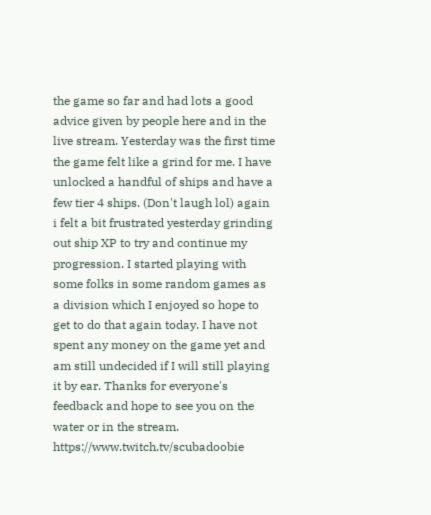the game so far and had lots a good advice given by people here and in the live stream. Yesterday was the first time the game felt like a grind for me. I have unlocked a handful of ships and have a few tier 4 ships. (Don't laugh lol) again i felt a bit frustrated yesterday grinding out ship XP to try and continue my progression. I started playing with some folks in some random games as a division which I enjoyed so hope to get to do that again today. I have not spent any money on the game yet and am still undecided if I will still playing it by ear. Thanks for everyone's feedback and hope to see you on the water or in the stream. https://www.twitch.tv/scubadoobie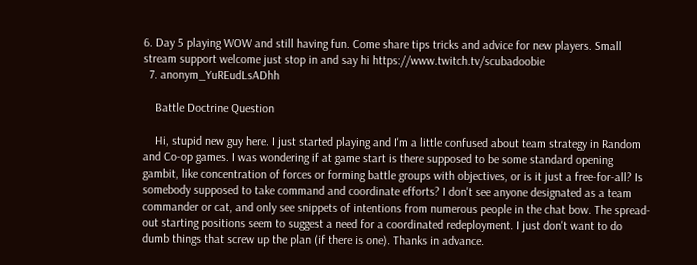6. Day 5 playing WOW and still having fun. Come share tips tricks and advice for new players. Small stream support welcome just stop in and say hi https://www.twitch.tv/scubadoobie
  7. anonym_YuREudLsADhh

    Battle Doctrine Question

    Hi, stupid new guy here. I just started playing and I'm a little confused about team strategy in Random and Co-op games. I was wondering if at game start is there supposed to be some standard opening gambit, like concentration of forces or forming battle groups with objectives, or is it just a free-for-all? Is somebody supposed to take command and coordinate efforts? I don't see anyone designated as a team commander or cat, and only see snippets of intentions from numerous people in the chat bow. The spread-out starting positions seem to suggest a need for a coordinated redeployment. I just don't want to do dumb things that screw up the plan (if there is one). Thanks in advance.